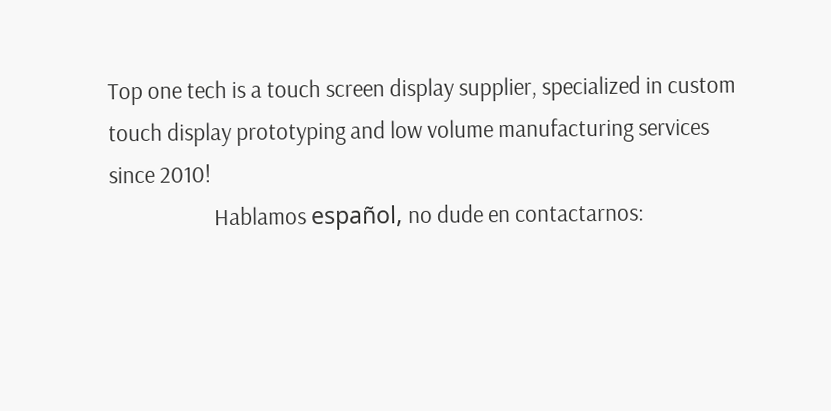Top one tech is a touch screen display supplier, specialized in custom touch display prototyping and low volume manufacturing services since 2010!
                     Hablamos español, no dude en contactarnos: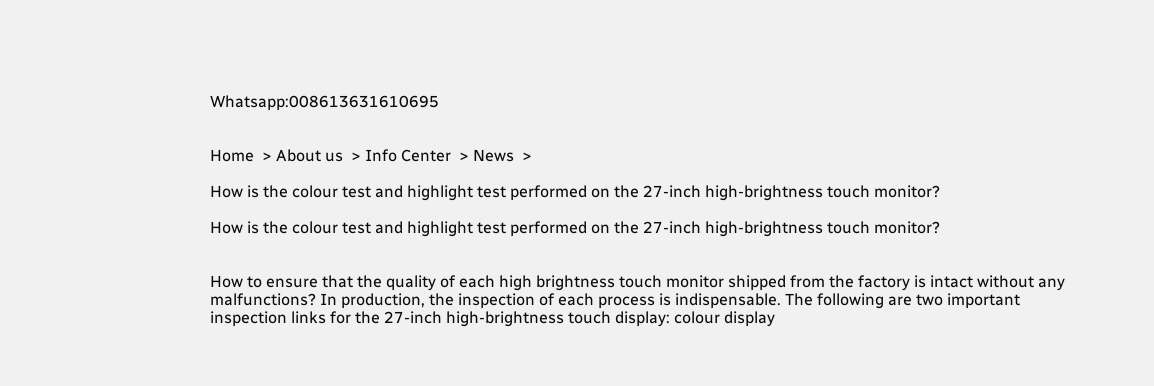Whatsapp:008613631610695


Home  > About us  > Info Center  > News  >

How is the colour test and highlight test performed on the 27-inch high-brightness touch monitor?

How is the colour test and highlight test performed on the 27-inch high-brightness touch monitor?


How to ensure that the quality of each high brightness touch monitor shipped from the factory is intact without any malfunctions? In production, the inspection of each process is indispensable. The following are two important inspection links for the 27-inch high-brightness touch display: colour display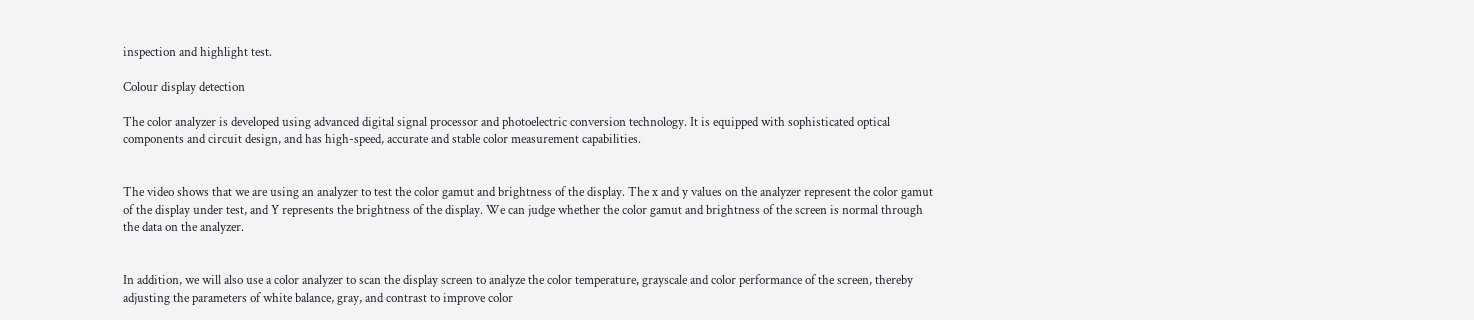inspection and highlight test.

Colour display detection

The color analyzer is developed using advanced digital signal processor and photoelectric conversion technology. It is equipped with sophisticated optical components and circuit design, and has high-speed, accurate and stable color measurement capabilities.


The video shows that we are using an analyzer to test the color gamut and brightness of the display. The x and y values on the analyzer represent the color gamut of the display under test, and Y represents the brightness of the display. We can judge whether the color gamut and brightness of the screen is normal through the data on the analyzer.


In addition, we will also use a color analyzer to scan the display screen to analyze the color temperature, grayscale and color performance of the screen, thereby adjusting the parameters of white balance, gray, and contrast to improve color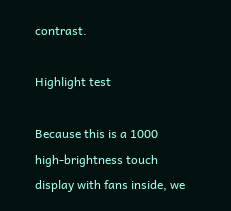contrast.

Highlight test

Because this is a 1000 high-brightness touch display with fans inside, we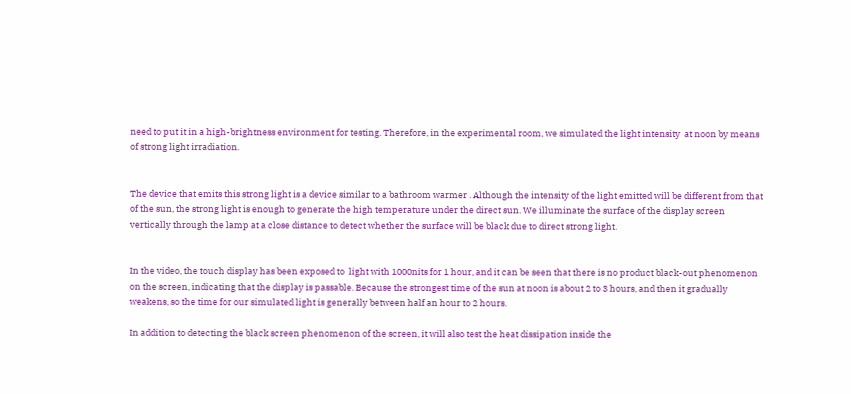need to put it in a high-brightness environment for testing. Therefore, in the experimental room, we simulated the light intensity  at noon by means of strong light irradiation.


The device that emits this strong light is a device similar to a bathroom warmer . Although the intensity of the light emitted will be different from that of the sun, the strong light is enough to generate the high temperature under the direct sun. We illuminate the surface of the display screen vertically through the lamp at a close distance to detect whether the surface will be black due to direct strong light.


In the video, the touch display has been exposed to  light with 1000nits for 1 hour, and it can be seen that there is no product black-out phenomenon on the screen, indicating that the display is passable. Because the strongest time of the sun at noon is about 2 to 3 hours, and then it gradually weakens, so the time for our simulated light is generally between half an hour to 2 hours.

In addition to detecting the black screen phenomenon of the screen, it will also test the heat dissipation inside the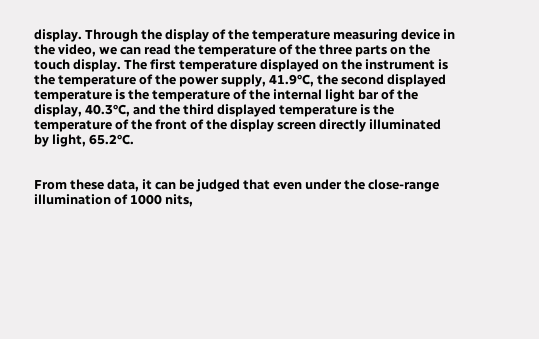display. Through the display of the temperature measuring device in the video, we can read the temperature of the three parts on the touch display. The first temperature displayed on the instrument is the temperature of the power supply, 41.9°C, the second displayed temperature is the temperature of the internal light bar of the display, 40.3°C, and the third displayed temperature is the temperature of the front of the display screen directly illuminated by light, 65.2°C.


From these data, it can be judged that even under the close-range illumination of 1000 nits,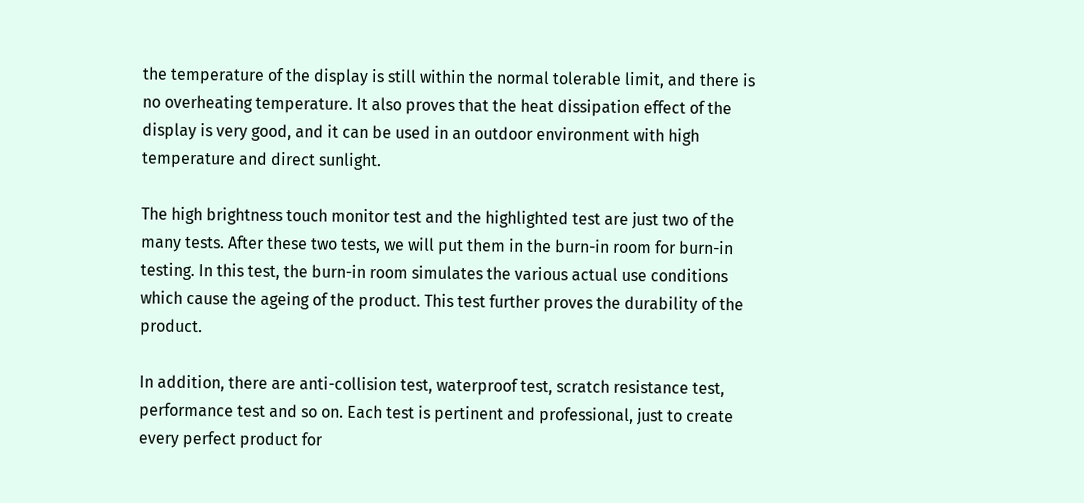the temperature of the display is still within the normal tolerable limit, and there is no overheating temperature. It also proves that the heat dissipation effect of the display is very good, and it can be used in an outdoor environment with high temperature and direct sunlight.

The high brightness touch monitor test and the highlighted test are just two of the many tests. After these two tests, we will put them in the burn-in room for burn-in testing. In this test, the burn-in room simulates the various actual use conditions which cause the ageing of the product. This test further proves the durability of the product.

In addition, there are anti-collision test, waterproof test, scratch resistance test, performance test and so on. Each test is pertinent and professional, just to create every perfect product for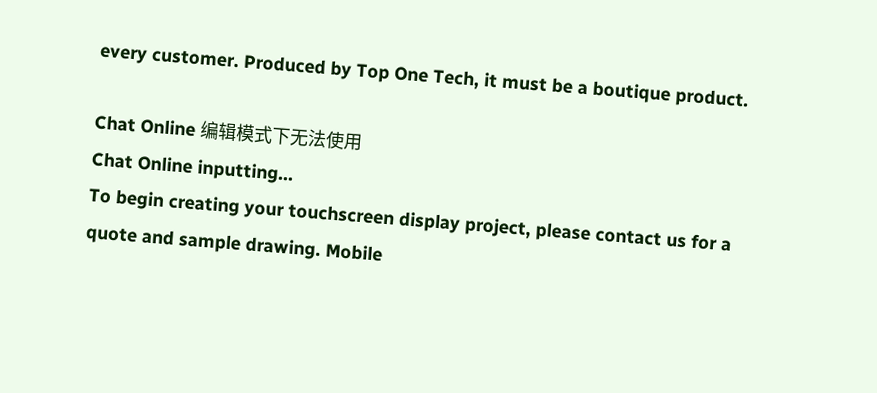every customer. Produced by Top One Tech, it must be a boutique product.

Chat Online 编辑模式下无法使用
Chat Online inputting...
To begin creating your touchscreen display project, please contact us for a quote and sample drawing. Mobile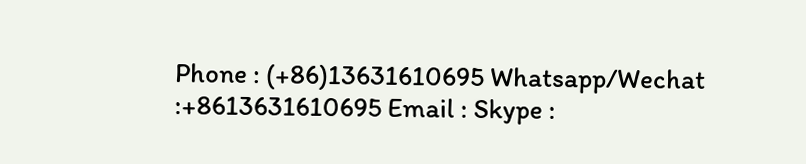Phone : (+86)13631610695 Whatsapp/Wechat :+8613631610695 Email : Skype :